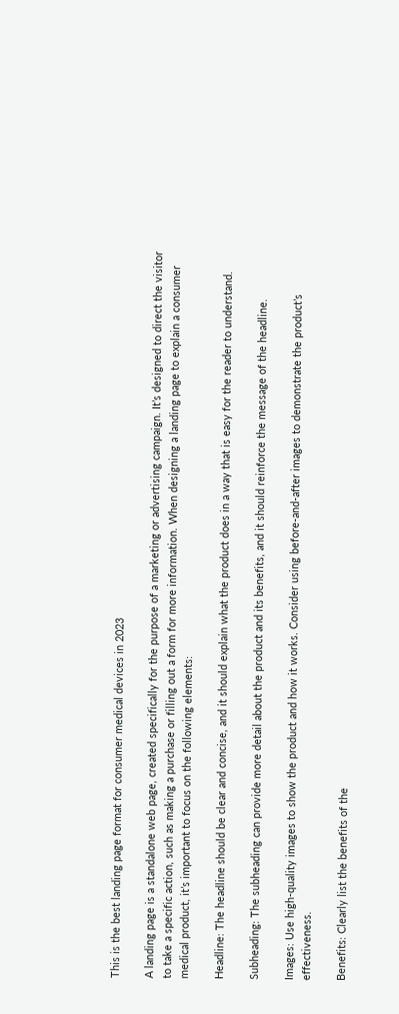This is the best landing page format for consumer medical devices in 2023

A landing page is a standalone web page, created specifically for the purpose of a marketing or advertising campaign. It’s designed to direct the visitor to take a specific action, such as making a purchase or filling out a form for more information. When designing a landing page to explain a consumer medical product, it’s important to focus on the following elements:

Headline: The headline should be clear and concise, and it should explain what the product does in a way that is easy for the reader to understand.

Subheading: The subheading can provide more detail about the product and its benefits, and it should reinforce the message of the headline.

Images: Use high-quality images to show the product and how it works. Consider using before-and-after images to demonstrate the product’s effectiveness.

Benefits: Clearly list the benefits of the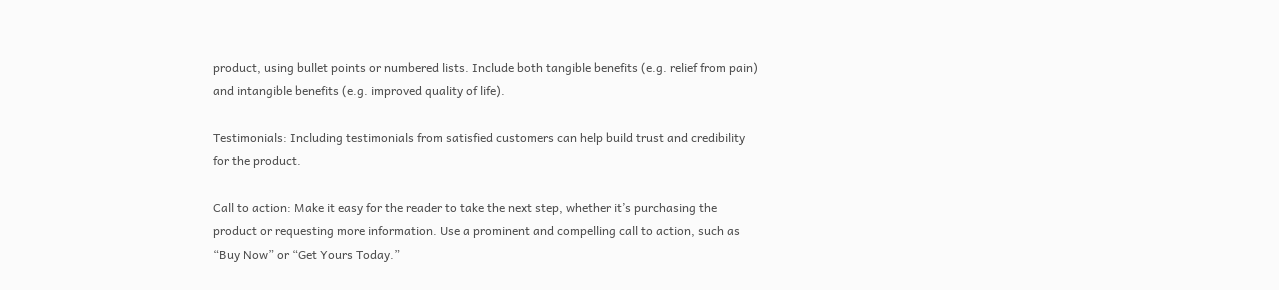product, using bullet points or numbered lists. Include both tangible benefits (e.g. relief from pain) and intangible benefits (e.g. improved quality of life).

Testimonials: Including testimonials from satisfied customers can help build trust and credibility for the product.

Call to action: Make it easy for the reader to take the next step, whether it’s purchasing the product or requesting more information. Use a prominent and compelling call to action, such as “Buy Now” or “Get Yours Today.”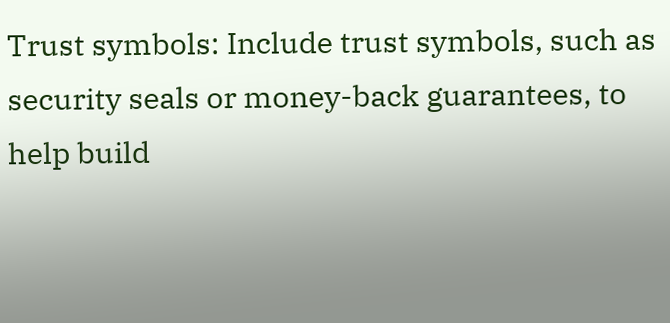Trust symbols: Include trust symbols, such as security seals or money-back guarantees, to help build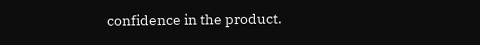confidence in the product.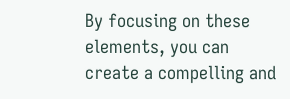By focusing on these elements, you can create a compelling and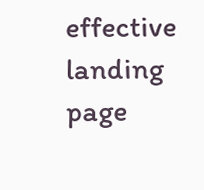effective landing page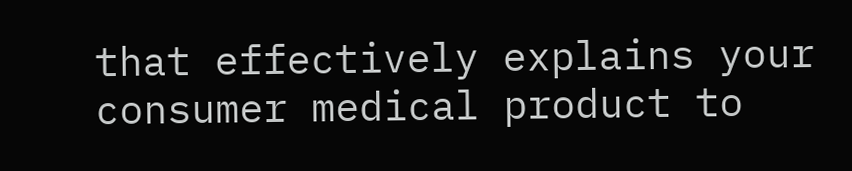that effectively explains your consumer medical product to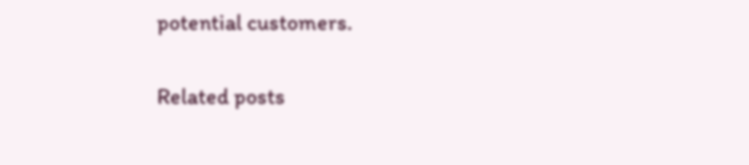potential customers.

Related posts